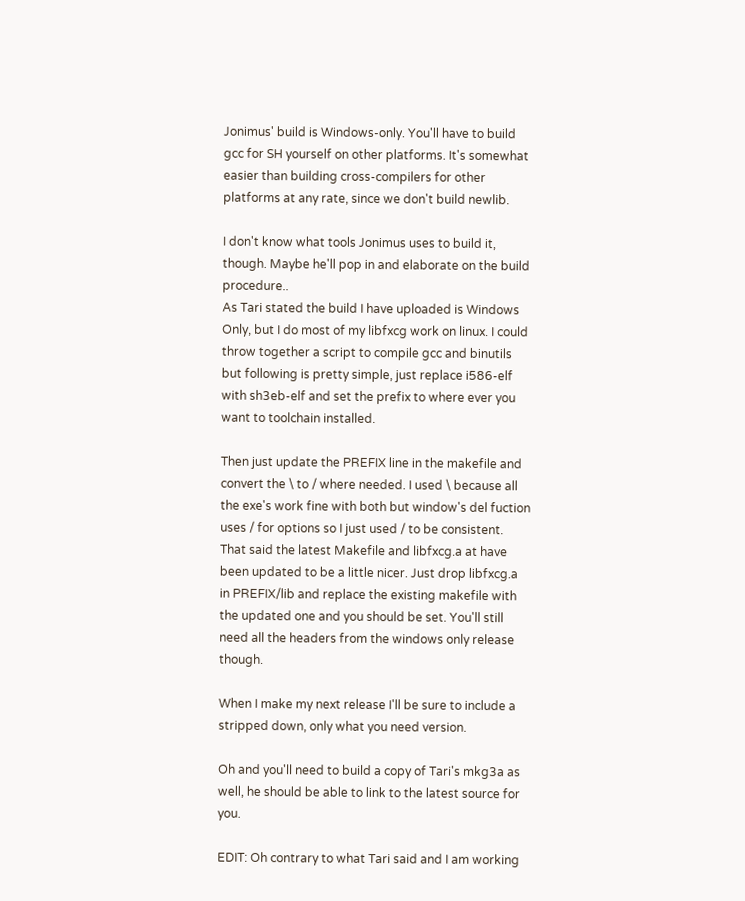Jonimus' build is Windows-only. You'll have to build gcc for SH yourself on other platforms. It's somewhat easier than building cross-compilers for other platforms at any rate, since we don't build newlib.

I don't know what tools Jonimus uses to build it, though. Maybe he'll pop in and elaborate on the build procedure..
As Tari stated the build I have uploaded is Windows Only, but I do most of my libfxcg work on linux. I could throw together a script to compile gcc and binutils but following is pretty simple, just replace i586-elf with sh3eb-elf and set the prefix to where ever you want to toolchain installed.

Then just update the PREFIX line in the makefile and convert the \ to / where needed. I used \ because all the exe's work fine with both but window's del fuction uses / for options so I just used / to be consistent. That said the latest Makefile and libfxcg.a at have been updated to be a little nicer. Just drop libfxcg.a in PREFIX/lib and replace the existing makefile with the updated one and you should be set. You'll still need all the headers from the windows only release though.

When I make my next release I'll be sure to include a stripped down, only what you need version.

Oh and you'll need to build a copy of Tari's mkg3a as well, he should be able to link to the latest source for you.

EDIT: Oh contrary to what Tari said and I am working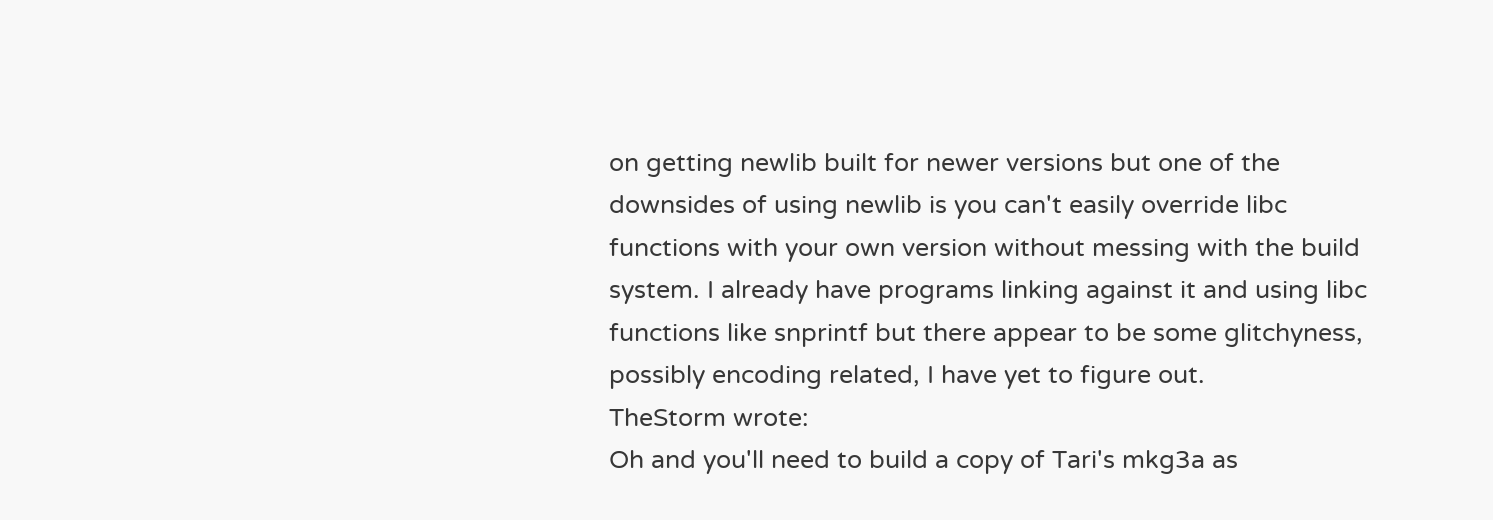on getting newlib built for newer versions but one of the downsides of using newlib is you can't easily override libc functions with your own version without messing with the build system. I already have programs linking against it and using libc functions like snprintf but there appear to be some glitchyness, possibly encoding related, I have yet to figure out.
TheStorm wrote:
Oh and you'll need to build a copy of Tari's mkg3a as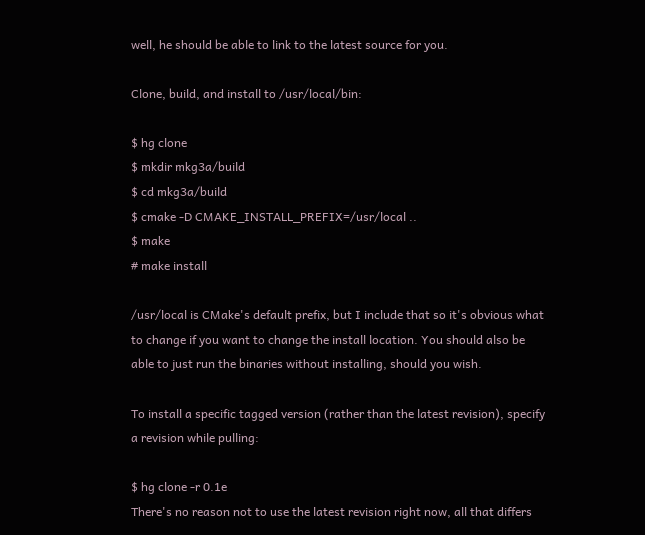well, he should be able to link to the latest source for you.

Clone, build, and install to /usr/local/bin:

$ hg clone
$ mkdir mkg3a/build
$ cd mkg3a/build
$ cmake -D CMAKE_INSTALL_PREFIX=/usr/local ..
$ make
# make install

/usr/local is CMake's default prefix, but I include that so it's obvious what to change if you want to change the install location. You should also be able to just run the binaries without installing, should you wish.

To install a specific tagged version (rather than the latest revision), specify a revision while pulling:

$ hg clone -r 0.1e
There's no reason not to use the latest revision right now, all that differs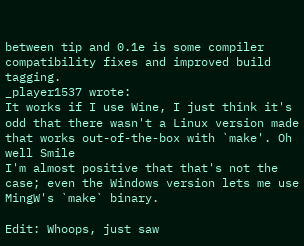between tip and 0.1e is some compiler compatibility fixes and improved build tagging.
_player1537 wrote:
It works if I use Wine, I just think it's odd that there wasn't a Linux version made that works out-of-the-box with `make'. Oh well Smile
I'm almost positive that that's not the case; even the Windows version lets me use MingW's `make` binary.

Edit: Whoops, just saw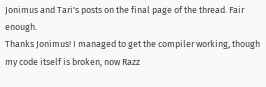Jonimus and Tari's posts on the final page of the thread. Fair enough.
Thanks Jonimus! I managed to get the compiler working, though my code itself is broken, now Razz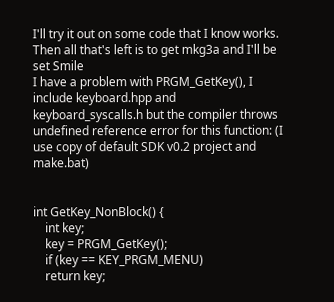I'll try it out on some code that I know works. Then all that's left is to get mkg3a and I'll be set Smile
I have a problem with PRGM_GetKey(), I include keyboard.hpp and keyboard_syscalls.h but the compiler throws undefined reference error for this function: (I use copy of default SDK v0.2 project and make.bat)


int GetKey_NonBlock() {
    int key;
    key = PRGM_GetKey();
    if (key == KEY_PRGM_MENU)
    return key;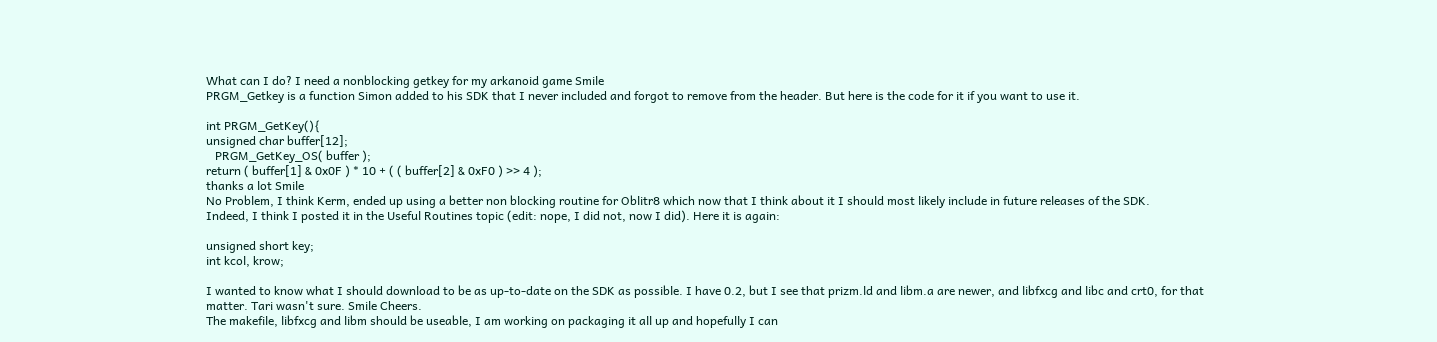What can I do? I need a nonblocking getkey for my arkanoid game Smile
PRGM_Getkey is a function Simon added to his SDK that I never included and forgot to remove from the header. But here is the code for it if you want to use it.

int PRGM_GetKey(){
unsigned char buffer[12];
   PRGM_GetKey_OS( buffer );
return ( buffer[1] & 0x0F ) * 10 + ( ( buffer[2] & 0xF0 ) >> 4 );
thanks a lot Smile
No Problem, I think Kerm, ended up using a better non blocking routine for Oblitr8 which now that I think about it I should most likely include in future releases of the SDK.
Indeed, I think I posted it in the Useful Routines topic (edit: nope, I did not, now I did). Here it is again:

unsigned short key;
int kcol, krow;

I wanted to know what I should download to be as up-to-date on the SDK as possible. I have 0.2, but I see that prizm.ld and libm.a are newer, and libfxcg and libc and crt0, for that matter. Tari wasn't sure. Smile Cheers.
The makefile, libfxcg and libm should be useable, I am working on packaging it all up and hopefully I can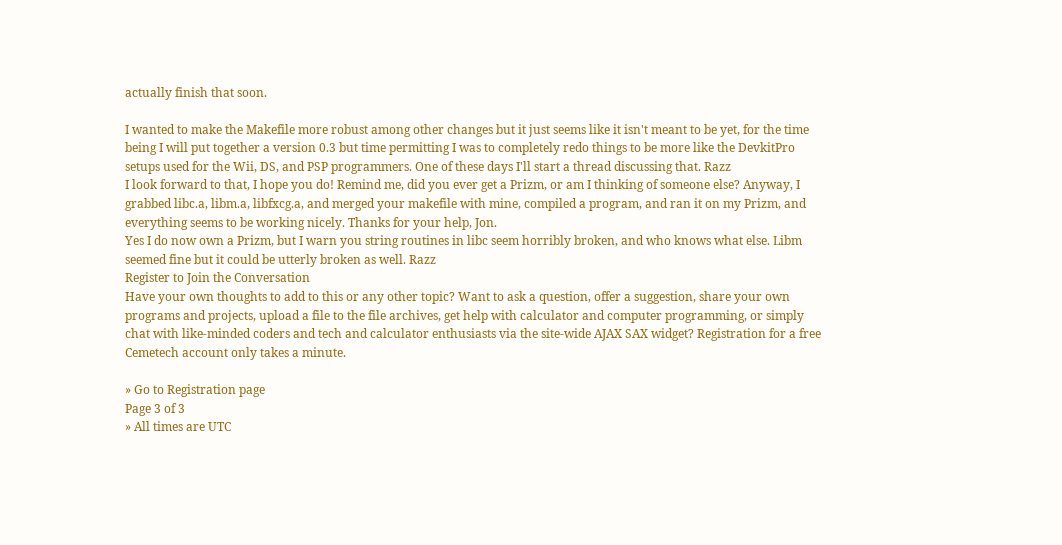actually finish that soon.

I wanted to make the Makefile more robust among other changes but it just seems like it isn't meant to be yet, for the time being I will put together a version 0.3 but time permitting I was to completely redo things to be more like the DevkitPro setups used for the Wii, DS, and PSP programmers. One of these days I'll start a thread discussing that. Razz
I look forward to that, I hope you do! Remind me, did you ever get a Prizm, or am I thinking of someone else? Anyway, I grabbed libc.a, libm.a, libfxcg.a, and merged your makefile with mine, compiled a program, and ran it on my Prizm, and everything seems to be working nicely. Thanks for your help, Jon.
Yes I do now own a Prizm, but I warn you string routines in libc seem horribly broken, and who knows what else. Libm seemed fine but it could be utterly broken as well. Razz
Register to Join the Conversation
Have your own thoughts to add to this or any other topic? Want to ask a question, offer a suggestion, share your own programs and projects, upload a file to the file archives, get help with calculator and computer programming, or simply chat with like-minded coders and tech and calculator enthusiasts via the site-wide AJAX SAX widget? Registration for a free Cemetech account only takes a minute.

» Go to Registration page
Page 3 of 3
» All times are UTC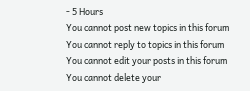- 5 Hours
You cannot post new topics in this forum
You cannot reply to topics in this forum
You cannot edit your posts in this forum
You cannot delete your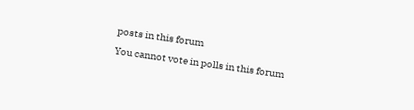posts in this forum
You cannot vote in polls in this forum